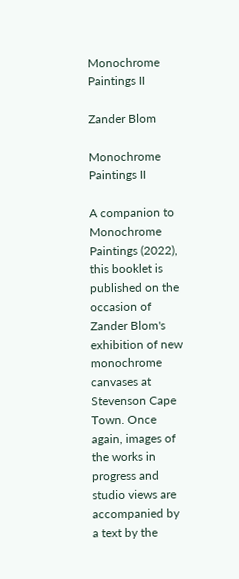Monochrome Paintings II

Zander Blom

Monochrome Paintings II

A companion to Monochrome Paintings (2022), this booklet is published on the occasion of Zander Blom's exhibition of new monochrome canvases at Stevenson Cape Town. Once again, images of the works in progress and studio views are accompanied by a text by the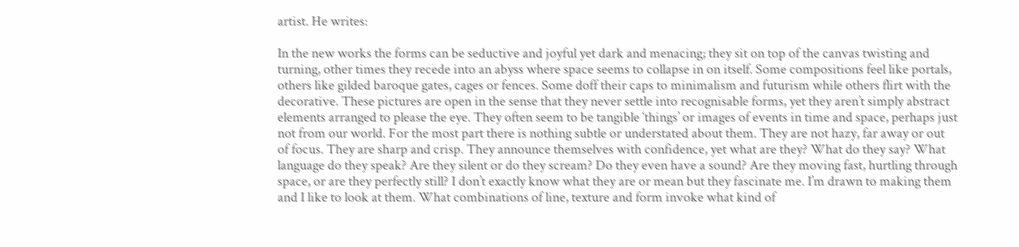artist. He writes:

In the new works the forms can be seductive and joyful yet dark and menacing; they sit on top of the canvas twisting and turning, other times they recede into an abyss where space seems to collapse in on itself. Some compositions feel like portals, others like gilded baroque gates, cages or fences. Some doff their caps to minimalism and futurism while others flirt with the decorative. These pictures are open in the sense that they never settle into recognisable forms, yet they aren’t simply abstract elements arranged to please the eye. They often seem to be tangible ‘things’ or images of events in time and space, perhaps just not from our world. For the most part there is nothing subtle or understated about them. They are not hazy, far away or out of focus. They are sharp and crisp. They announce themselves with confidence, yet what are they? What do they say? What language do they speak? Are they silent or do they scream? Do they even have a sound? Are they moving fast, hurtling through space, or are they perfectly still? I don’t exactly know what they are or mean but they fascinate me. I’m drawn to making them and I like to look at them. What combinations of line, texture and form invoke what kind of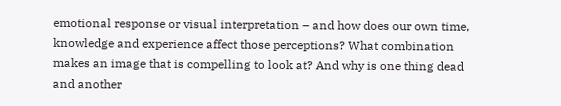emotional response or visual interpretation – and how does our own time, knowledge and experience affect those perceptions? What combination makes an image that is compelling to look at? And why is one thing dead and another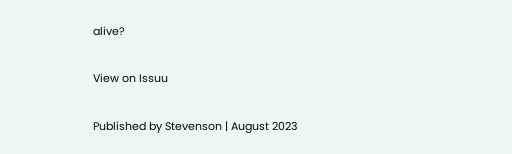alive?

View on Issuu

Published by Stevenson | August 2023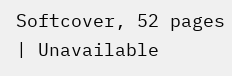Softcover, 52 pages | Unavailable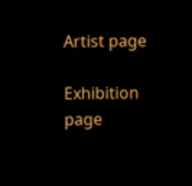Artist page

Exhibition page